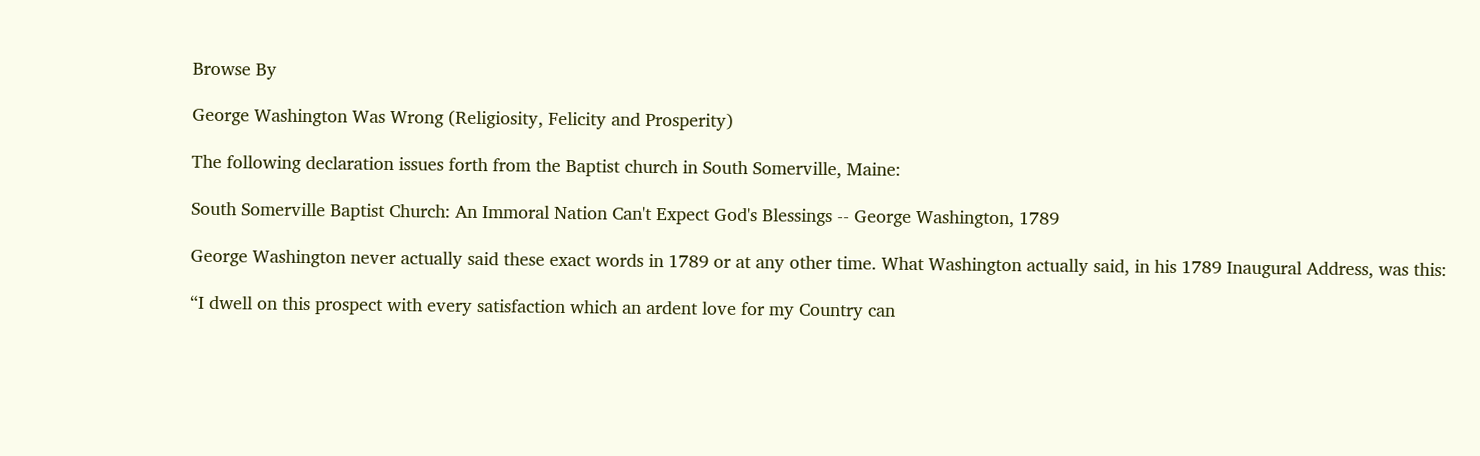Browse By

George Washington Was Wrong (Religiosity, Felicity and Prosperity)

The following declaration issues forth from the Baptist church in South Somerville, Maine:

South Somerville Baptist Church: An Immoral Nation Can't Expect God's Blessings -- George Washington, 1789

George Washington never actually said these exact words in 1789 or at any other time. What Washington actually said, in his 1789 Inaugural Address, was this:

“I dwell on this prospect with every satisfaction which an ardent love for my Country can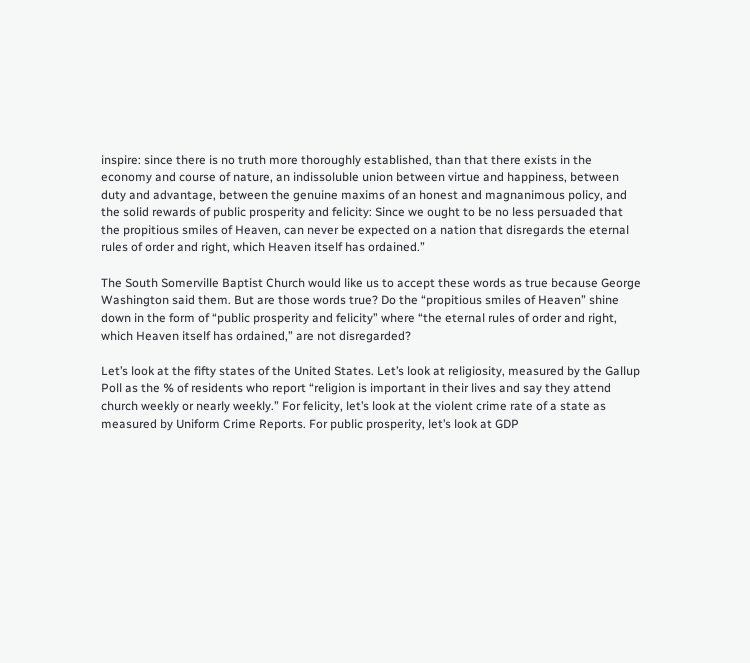inspire: since there is no truth more thoroughly established, than that there exists in the economy and course of nature, an indissoluble union between virtue and happiness, between duty and advantage, between the genuine maxims of an honest and magnanimous policy, and the solid rewards of public prosperity and felicity: Since we ought to be no less persuaded that the propitious smiles of Heaven, can never be expected on a nation that disregards the eternal rules of order and right, which Heaven itself has ordained.”

The South Somerville Baptist Church would like us to accept these words as true because George Washington said them. But are those words true? Do the “propitious smiles of Heaven” shine down in the form of “public prosperity and felicity” where “the eternal rules of order and right, which Heaven itself has ordained,” are not disregarded?

Let’s look at the fifty states of the United States. Let’s look at religiosity, measured by the Gallup Poll as the % of residents who report “religion is important in their lives and say they attend church weekly or nearly weekly.” For felicity, let’s look at the violent crime rate of a state as measured by Uniform Crime Reports. For public prosperity, let’s look at GDP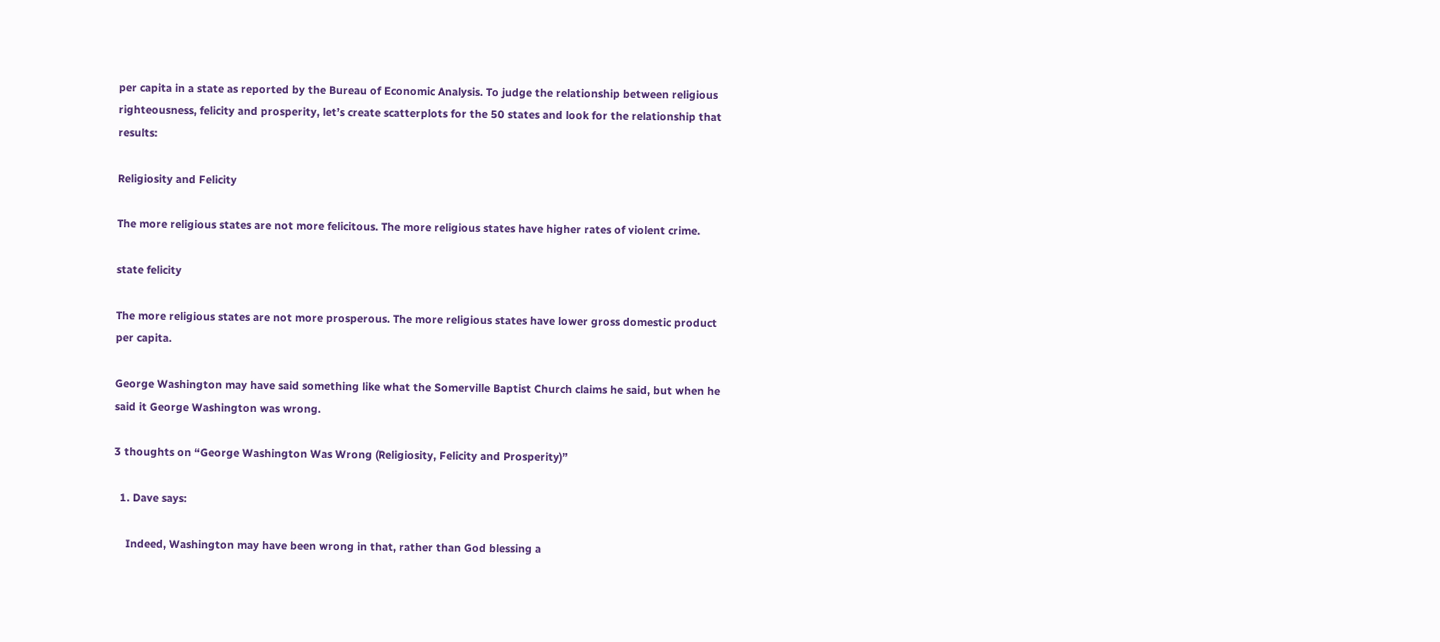per capita in a state as reported by the Bureau of Economic Analysis. To judge the relationship between religious righteousness, felicity and prosperity, let’s create scatterplots for the 50 states and look for the relationship that results:

Religiosity and Felicity

The more religious states are not more felicitous. The more religious states have higher rates of violent crime.

state felicity

The more religious states are not more prosperous. The more religious states have lower gross domestic product per capita.

George Washington may have said something like what the Somerville Baptist Church claims he said, but when he said it George Washington was wrong.

3 thoughts on “George Washington Was Wrong (Religiosity, Felicity and Prosperity)”

  1. Dave says:

    Indeed, Washington may have been wrong in that, rather than God blessing a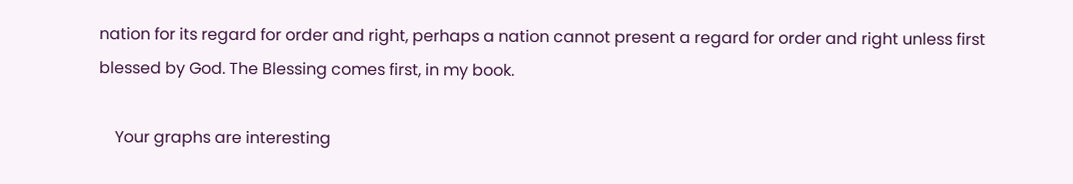nation for its regard for order and right, perhaps a nation cannot present a regard for order and right unless first blessed by God. The Blessing comes first, in my book.

    Your graphs are interesting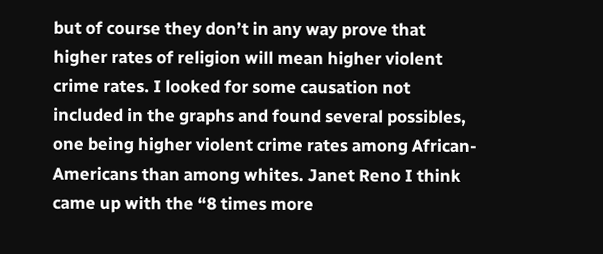but of course they don’t in any way prove that higher rates of religion will mean higher violent crime rates. I looked for some causation not included in the graphs and found several possibles, one being higher violent crime rates among African-Americans than among whites. Janet Reno I think came up with the “8 times more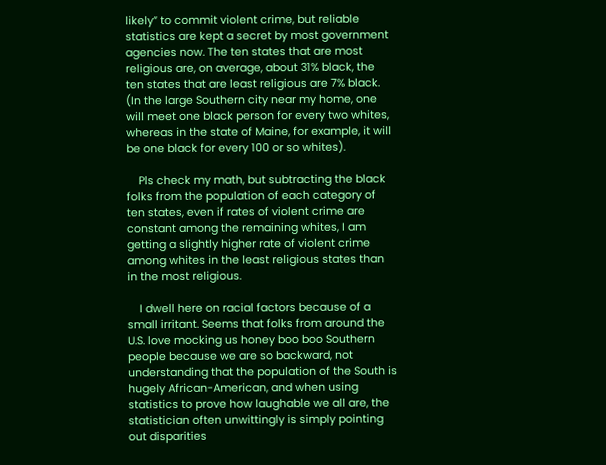likely” to commit violent crime, but reliable statistics are kept a secret by most government agencies now. The ten states that are most religious are, on average, about 31% black, the ten states that are least religious are 7% black. (In the large Southern city near my home, one will meet one black person for every two whites, whereas in the state of Maine, for example, it will be one black for every 100 or so whites).

    Pls check my math, but subtracting the black folks from the population of each category of ten states, even if rates of violent crime are constant among the remaining whites, I am getting a slightly higher rate of violent crime among whites in the least religious states than in the most religious.

    I dwell here on racial factors because of a small irritant. Seems that folks from around the U.S. love mocking us honey boo boo Southern people because we are so backward, not understanding that the population of the South is hugely African-American, and when using statistics to prove how laughable we all are, the statistician often unwittingly is simply pointing out disparities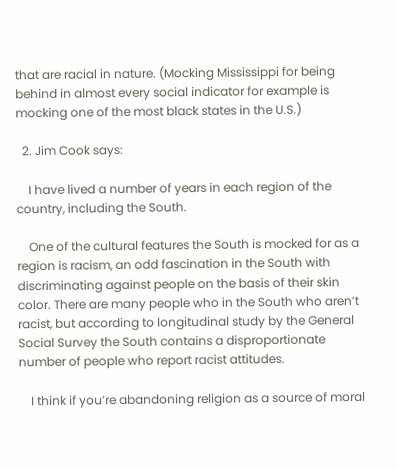that are racial in nature. (Mocking Mississippi for being behind in almost every social indicator for example is mocking one of the most black states in the U.S.)

  2. Jim Cook says:

    I have lived a number of years in each region of the country, including the South.

    One of the cultural features the South is mocked for as a region is racism, an odd fascination in the South with discriminating against people on the basis of their skin color. There are many people who in the South who aren’t racist, but according to longitudinal study by the General Social Survey the South contains a disproportionate number of people who report racist attitudes.

    I think if you’re abandoning religion as a source of moral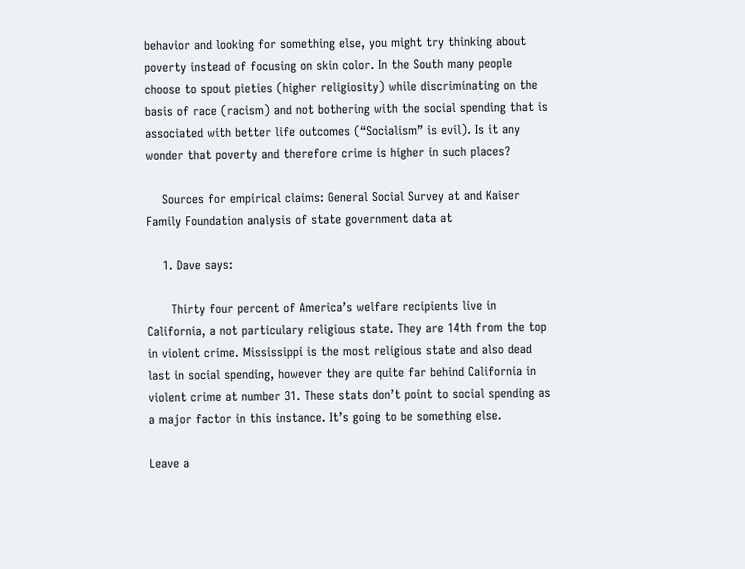behavior and looking for something else, you might try thinking about poverty instead of focusing on skin color. In the South many people choose to spout pieties (higher religiosity) while discriminating on the basis of race (racism) and not bothering with the social spending that is associated with better life outcomes (“Socialism” is evil). Is it any wonder that poverty and therefore crime is higher in such places?

    Sources for empirical claims: General Social Survey at and Kaiser Family Foundation analysis of state government data at

    1. Dave says:

      Thirty four percent of America’s welfare recipients live in California, a not particulary religious state. They are 14th from the top in violent crime. Mississippi is the most religious state and also dead last in social spending, however they are quite far behind California in violent crime at number 31. These stats don’t point to social spending as a major factor in this instance. It’s going to be something else.

Leave a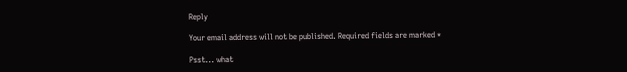Reply

Your email address will not be published. Required fields are marked *

Psst... what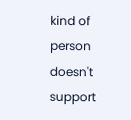kind of person doesn't support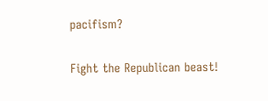pacifism?

Fight the Republican beast!